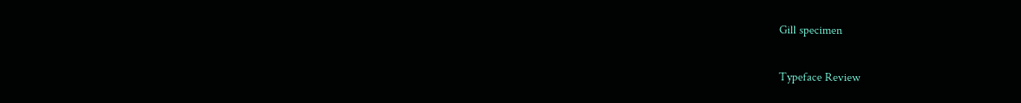Gill specimen

Typeface Review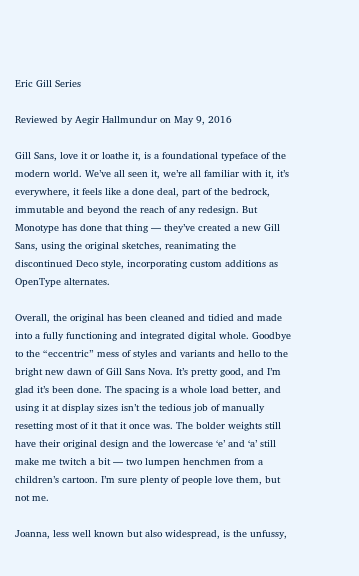Eric Gill Series

Reviewed by Aegir Hallmundur on May 9, 2016

Gill Sans, love it or loathe it, is a foundational typeface of the modern world. We’ve all seen it, we’re all familiar with it, it’s everywhere, it feels like a done deal, part of the bedrock, immutable and beyond the reach of any redesign. But Monotype has done that thing — they’ve created a new Gill Sans, using the original sketches, reanimating the discontinued Deco style, incorporating custom additions as OpenType alternates.

Overall, the original has been cleaned and tidied and made into a fully functioning and integrated digital whole. Goodbye to the “eccentric” mess of styles and variants and hello to the bright new dawn of Gill Sans Nova. It’s pretty good, and I’m glad it’s been done. The spacing is a whole load better, and using it at display sizes isn’t the tedious job of manually resetting most of it that it once was. The bolder weights still have their original design and the lowercase ‘e’ and ‘a’ still make me twitch a bit — two lumpen henchmen from a children’s cartoon. I’m sure plenty of people love them, but not me.

Joanna, less well known but also widespread, is the unfussy,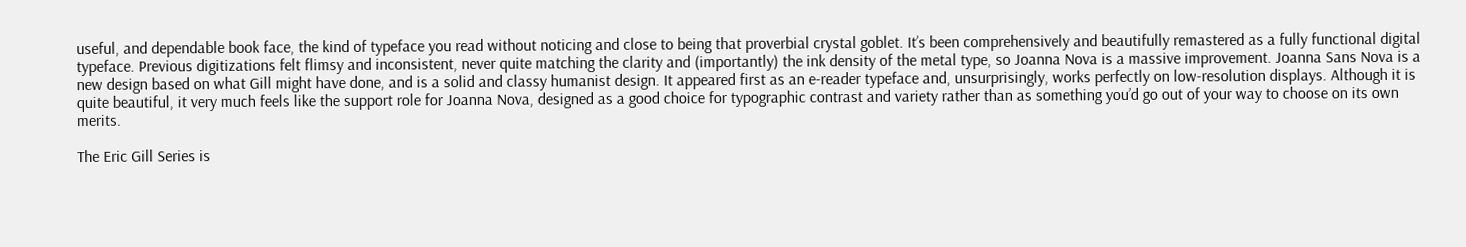useful, and dependable book face, the kind of typeface you read without noticing and close to being that proverbial crystal goblet. It’s been comprehensively and beautifully remastered as a fully functional digital typeface. Previous digitizations felt flimsy and inconsistent, never quite matching the clarity and (importantly) the ink density of the metal type, so Joanna Nova is a massive improvement. Joanna Sans Nova is a new design based on what Gill might have done, and is a solid and classy humanist design. It appeared first as an e-reader typeface and, unsurprisingly, works perfectly on low-resolution displays. Although it is quite beautiful, it very much feels like the support role for Joanna Nova, designed as a good choice for typographic contrast and variety rather than as something you’d go out of your way to choose on its own merits.

The Eric Gill Series is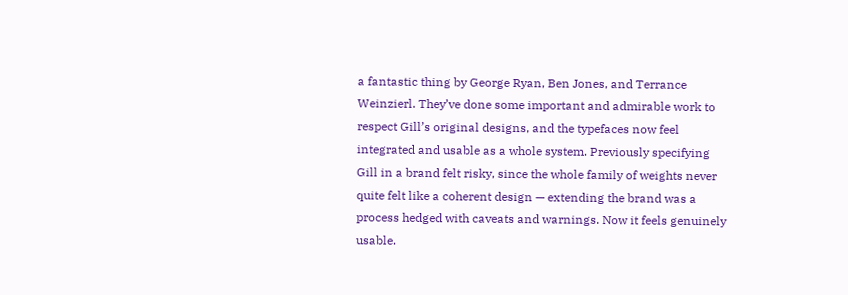a fantastic thing by George Ryan, Ben Jones, and Terrance Weinzierl. They’ve done some important and admirable work to respect Gill’s original designs, and the typefaces now feel integrated and usable as a whole system. Previously specifying Gill in a brand felt risky, since the whole family of weights never quite felt like a coherent design — extending the brand was a process hedged with caveats and warnings. Now it feels genuinely usable.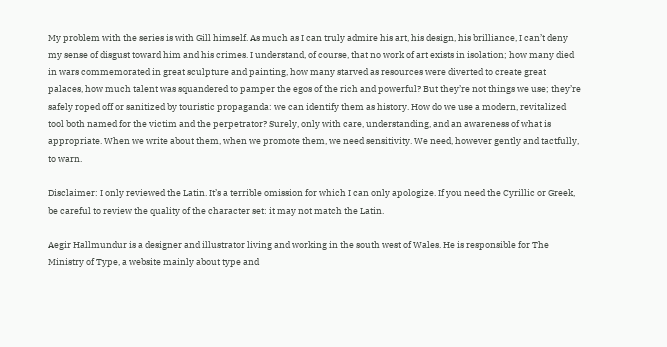My problem with the series is with Gill himself. As much as I can truly admire his art, his design, his brilliance, I can’t deny my sense of disgust toward him and his crimes. I understand, of course, that no work of art exists in isolation; how many died in wars commemorated in great sculpture and painting, how many starved as resources were diverted to create great palaces, how much talent was squandered to pamper the egos of the rich and powerful? But they’re not things we use; they’re safely roped off or sanitized by touristic propaganda: we can identify them as history. How do we use a modern, revitalized tool both named for the victim and the perpetrator? Surely, only with care, understanding, and an awareness of what is appropriate. When we write about them, when we promote them, we need sensitivity. We need, however gently and tactfully, to warn.

Disclaimer: I only reviewed the Latin. It’s a terrible omission for which I can only apologize. If you need the Cyrillic or Greek, be careful to review the quality of the character set: it may not match the Latin.

Aegir Hallmundur is a designer and illustrator living and working in the south west of Wales. He is responsible for The Ministry of Type, a website mainly about type and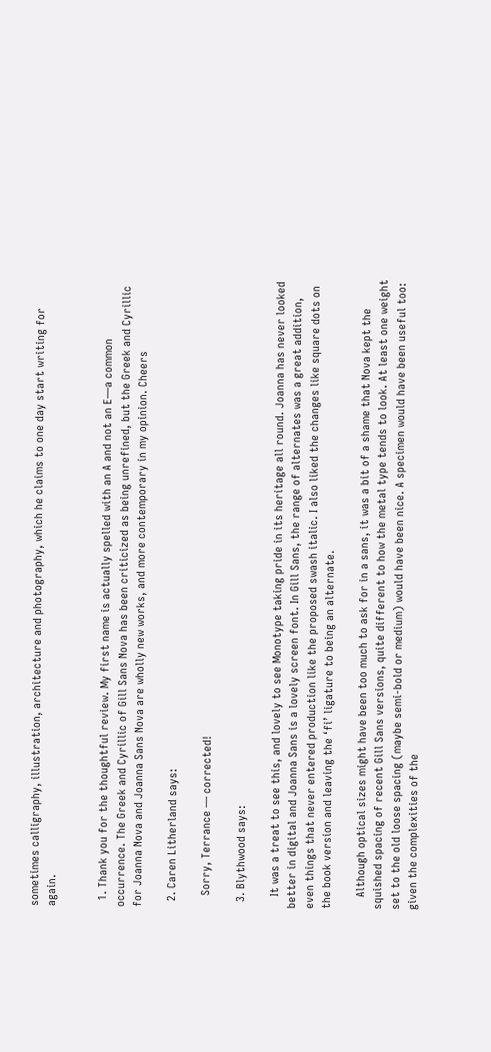sometimes calligraphy, illustration, architecture and photography, which he claims to one day start writing for again.


  1. Thank you for the thoughtful review. My first name is actually spelled with an A and not an E—a common occurrence. The Greek and Cyrillic of Gill Sans Nova has been criticized as being unrefined, but the Greek and Cyrillic for Joanna Nova and Joanna Sans Nova are wholly new works, and more contemporary in my opinion. Cheers

  2. Caren Litherland says:

    Sorry, Terrance — corrected!

  3. Blythwood says:

    It was a treat to see this, and lovely to see Monotype taking pride in its heritage all round. Joanna has never looked better in digital and Joanna Sans is a lovely screen font. In Gill Sans, the range of alternates was a great addition, even things that never entered production like the proposed swash italic. I also liked the changes like square dots on the book version and leaving the ‘fi’ ligature to being an alternate.

    Although optical sizes might have been too much to ask for in a sans, it was a bit of a shame that Nova kept the squished spacing of recent Gill Sans versions, quite different to how the metal type tends to look. At least one weight set to the old loose spacing (maybe semi-bold or medium) would have been nice. A specimen would have been useful too: given the complexities of the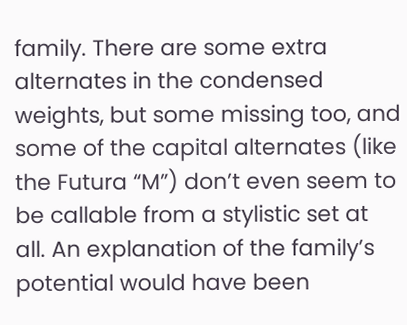family. There are some extra alternates in the condensed weights, but some missing too, and some of the capital alternates (like the Futura “M”) don’t even seem to be callable from a stylistic set at all. An explanation of the family’s potential would have been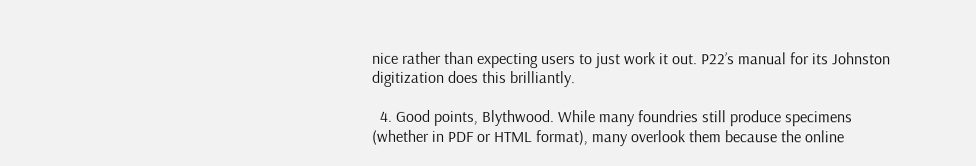nice rather than expecting users to just work it out. P22’s manual for its Johnston digitization does this brilliantly.

  4. Good points, Blythwood. While many foundries still produce specimens (whether in PDF or HTML format), many overlook them because the online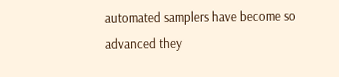automated samplers have become so advanced they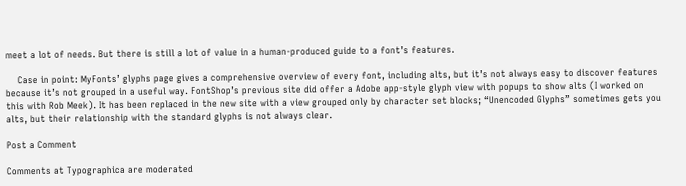meet a lot of needs. But there is still a lot of value in a human-produced guide to a font’s features.

    Case in point: MyFonts’ glyphs page gives a comprehensive overview of every font, including alts, but it’s not always easy to discover features because it’s not grouped in a useful way. FontShop’s previous site did offer a Adobe app-style glyph view with popups to show alts (I worked on this with Rob Meek). It has been replaced in the new site with a view grouped only by character set blocks; “Unencoded Glyphs” sometimes gets you alts, but their relationship with the standard glyphs is not always clear.

Post a Comment

Comments at Typographica are moderated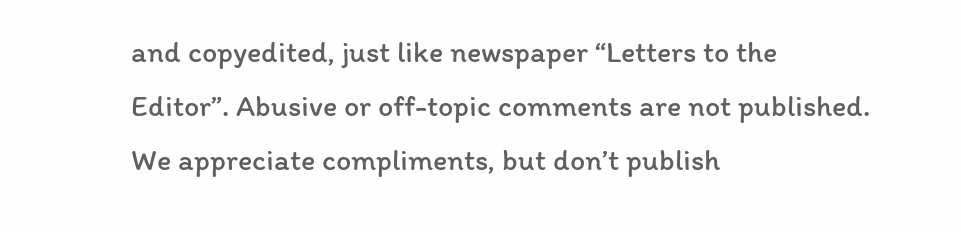and copyedited, just like newspaper “Letters to the Editor”. Abusive or off-topic comments are not published. We appreciate compliments, but don’t publish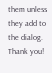them unless they add to the dialog. Thank you!